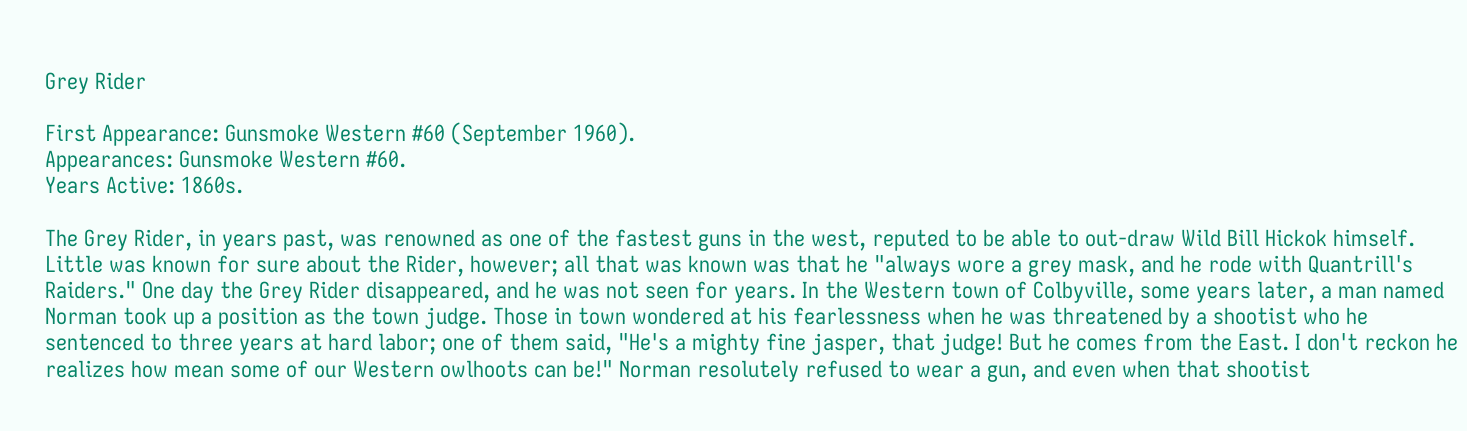Grey Rider

First Appearance: Gunsmoke Western #60 (September 1960).
Appearances: Gunsmoke Western #60.
Years Active: 1860s.

The Grey Rider, in years past, was renowned as one of the fastest guns in the west, reputed to be able to out-draw Wild Bill Hickok himself. Little was known for sure about the Rider, however; all that was known was that he "always wore a grey mask, and he rode with Quantrill's Raiders." One day the Grey Rider disappeared, and he was not seen for years. In the Western town of Colbyville, some years later, a man named Norman took up a position as the town judge. Those in town wondered at his fearlessness when he was threatened by a shootist who he sentenced to three years at hard labor; one of them said, "He's a mighty fine jasper, that judge! But he comes from the East. I don't reckon he realizes how mean some of our Western owlhoots can be!" Norman resolutely refused to wear a gun, and even when that shootist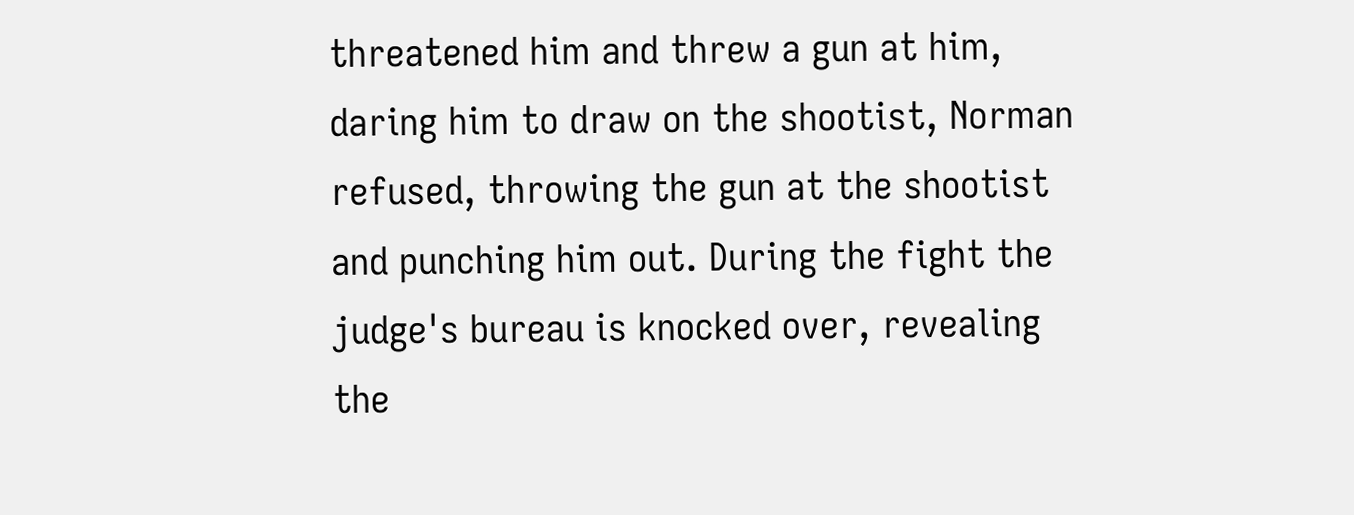threatened him and threw a gun at him, daring him to draw on the shootist, Norman refused, throwing the gun at the shootist and punching him out. During the fight the judge's bureau is knocked over, revealing the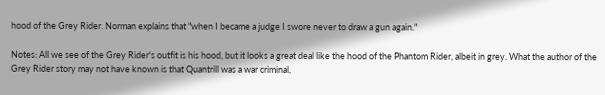hood of the Grey Rider. Norman explains that "when I became a judge I swore never to draw a gun again."

Notes: All we see of the Grey Rider's outfit is his hood, but it looks a great deal like the hood of the Phantom Rider, albeit in grey. What the author of the Grey Rider story may not have known is that Quantrill was a war criminal,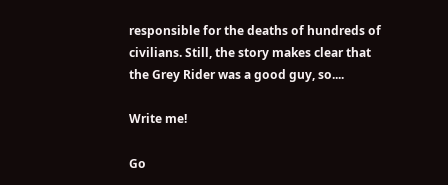responsible for the deaths of hundreds of civilians. Still, the story makes clear that the Grey Rider was a good guy, so....

Write me!

Go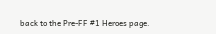back to the Pre-FF #1 Heroes page.